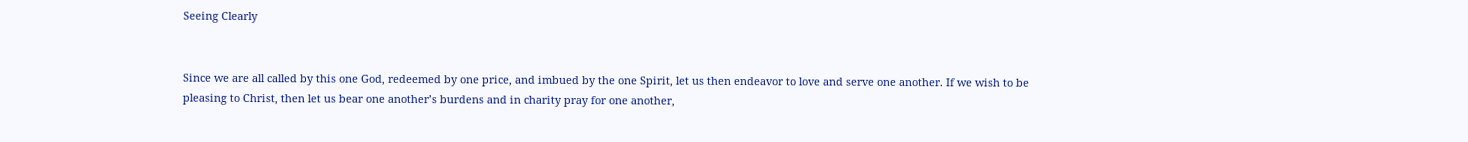Seeing Clearly


Since we are all called by this one God, redeemed by one price, and imbued by the one Spirit, let us then endeavor to love and serve one another. If we wish to be pleasing to Christ, then let us bear one another’s burdens and in charity pray for one another,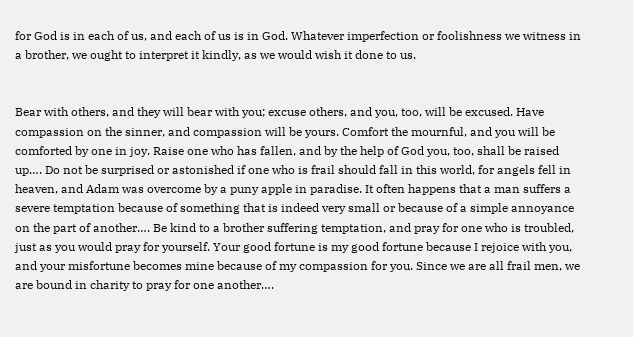for God is in each of us, and each of us is in God. Whatever imperfection or foolishness we witness in a brother, we ought to interpret it kindly, as we would wish it done to us.


Bear with others, and they will bear with you; excuse others, and you, too, will be excused. Have compassion on the sinner, and compassion will be yours. Comfort the mournful, and you will be comforted by one in joy. Raise one who has fallen, and by the help of God you, too, shall be raised up…. Do not be surprised or astonished if one who is frail should fall in this world, for angels fell in heaven, and Adam was overcome by a puny apple in paradise. It often happens that a man suffers a severe temptation because of something that is indeed very small or because of a simple annoyance on the part of another…. Be kind to a brother suffering temptation, and pray for one who is troubled, just as you would pray for yourself. Your good fortune is my good fortune because I rejoice with you, and your misfortune becomes mine because of my compassion for you. Since we are all frail men, we are bound in charity to pray for one another….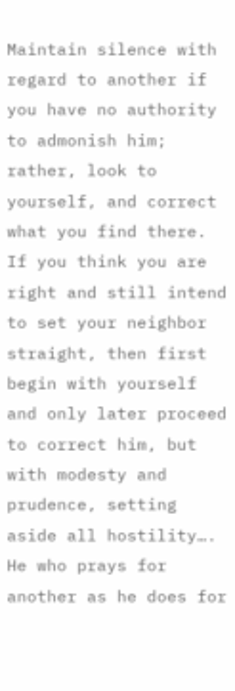Maintain silence with regard to another if you have no authority to admonish him; rather, look to yourself, and correct what you find there. If you think you are right and still intend to set your neighbor straight, then first begin with yourself and only later proceed to correct him, but with modesty and prudence, setting aside all hostility…. He who prays for another as he does for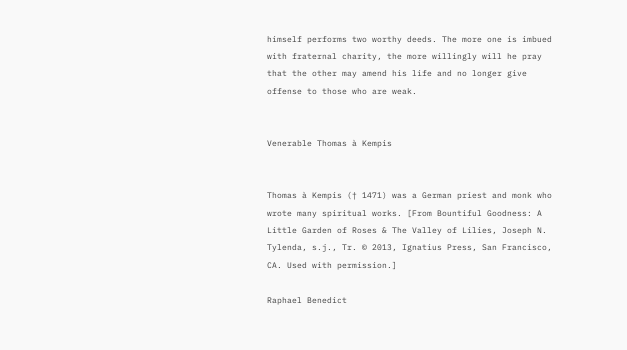himself performs two worthy deeds. The more one is imbued with fraternal charity, the more willingly will he pray that the other may amend his life and no longer give offense to those who are weak.


Venerable Thomas à Kempis


Thomas à Kempis († 1471) was a German priest and monk who wrote many spiritual works. [From Bountiful Goodness: A Little Garden of Roses & The Valley of Lilies, Joseph N. Tylenda, s.j., Tr. © 2013, Ignatius Press, San Francisco, CA. Used with permission.]

Raphael Benedict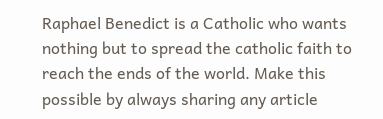Raphael Benedict is a Catholic who wants nothing but to spread the catholic faith to reach the ends of the world. Make this possible by always sharing any article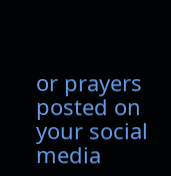or prayers posted on your social media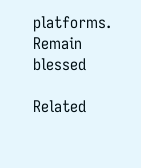platforms. Remain blessed

Related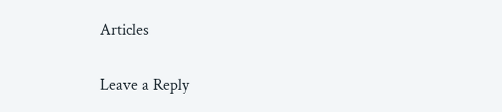Articles

Leave a Reply